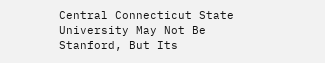Central Connecticut State University May Not Be Stanford, But Its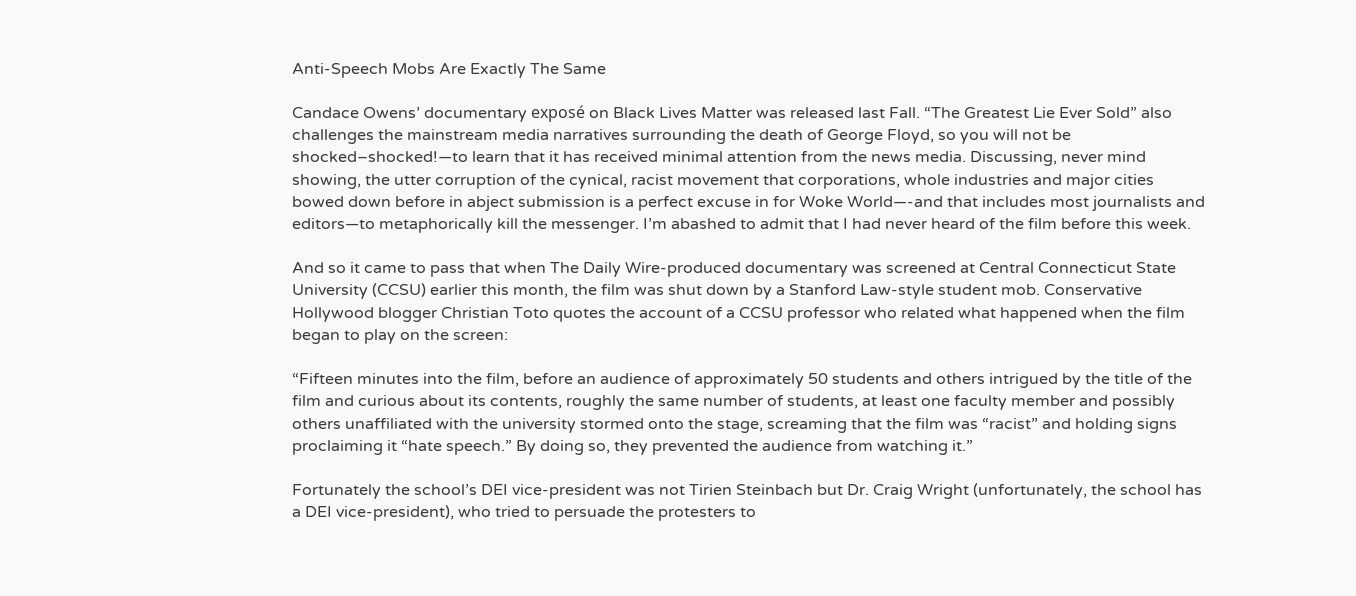Anti-Speech Mobs Are Exactly The Same

Candace Owens’ documentary exposé on Black Lives Matter was released last Fall. “The Greatest Lie Ever Sold” also challenges the mainstream media narratives surrounding the death of George Floyd, so you will not be shocked–shocked!—to learn that it has received minimal attention from the news media. Discussing, never mind showing, the utter corruption of the cynical, racist movement that corporations, whole industries and major cities bowed down before in abject submission is a perfect excuse in for Woke World—-and that includes most journalists and editors—to metaphorically kill the messenger. I’m abashed to admit that I had never heard of the film before this week.

And so it came to pass that when The Daily Wire-produced documentary was screened at Central Connecticut State University (CCSU) earlier this month, the film was shut down by a Stanford Law-style student mob. Conservative Hollywood blogger Christian Toto quotes the account of a CCSU professor who related what happened when the film began to play on the screen:

“Fifteen minutes into the film, before an audience of approximately 50 students and others intrigued by the title of the film and curious about its contents, roughly the same number of students, at least one faculty member and possibly others unaffiliated with the university stormed onto the stage, screaming that the film was “racist” and holding signs proclaiming it “hate speech.” By doing so, they prevented the audience from watching it.”

Fortunately the school’s DEI vice-president was not Tirien Steinbach but Dr. Craig Wright (unfortunately, the school has a DEI vice-president), who tried to persuade the protesters to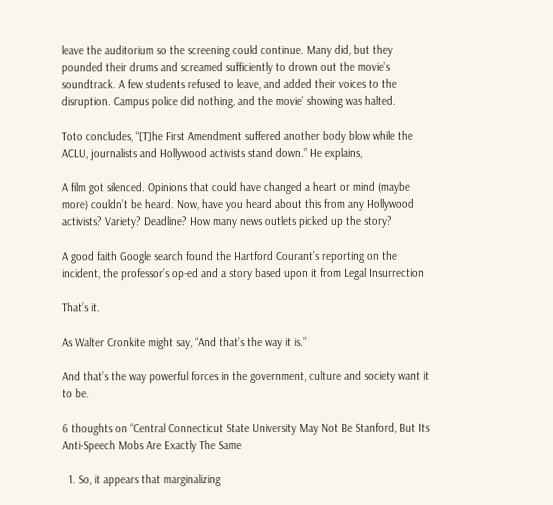leave the auditorium so the screening could continue. Many did, but they pounded their drums and screamed sufficiently to drown out the movie’s soundtrack. A few students refused to leave, and added their voices to the disruption. Campus police did nothing, and the movie’ showing was halted.

Toto concludes, “[T]he First Amendment suffered another body blow while the ACLU, journalists and Hollywood activists stand down.” He explains,

A film got silenced. Opinions that could have changed a heart or mind (maybe more) couldn’t be heard. Now, have you heard about this from any Hollywood activists? Variety? Deadline? How many news outlets picked up the story?

A good faith Google search found the Hartford Courant’s reporting on the incident, the professor’s op-ed and a story based upon it from Legal Insurrection

That’s it.

As Walter Cronkite might say, “And that’s the way it is.”

And that’s the way powerful forces in the government, culture and society want it to be.

6 thoughts on “Central Connecticut State University May Not Be Stanford, But Its Anti-Speech Mobs Are Exactly The Same

  1. So, it appears that marginalizing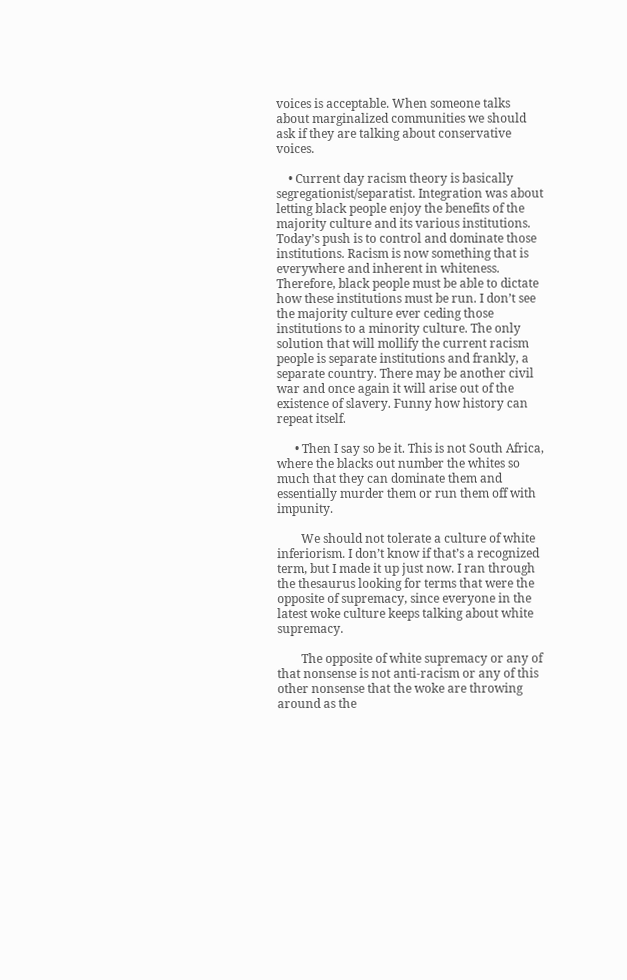voices is acceptable. When someone talks about marginalized communities we should ask if they are talking about conservative voices.

    • Current day racism theory is basically segregationist/separatist. Integration was about letting black people enjoy the benefits of the majority culture and its various institutions. Today’s push is to control and dominate those institutions. Racism is now something that is everywhere and inherent in whiteness. Therefore, black people must be able to dictate how these institutions must be run. I don’t see the majority culture ever ceding those institutions to a minority culture. The only solution that will mollify the current racism people is separate institutions and frankly, a separate country. There may be another civil war and once again it will arise out of the existence of slavery. Funny how history can repeat itself.

      • Then I say so be it. This is not South Africa, where the blacks out number the whites so much that they can dominate them and essentially murder them or run them off with impunity.

        We should not tolerate a culture of white inferiorism. I don’t know if that’s a recognized term, but I made it up just now. I ran through the thesaurus looking for terms that were the opposite of supremacy, since everyone in the latest woke culture keeps talking about white supremacy.

        The opposite of white supremacy or any of that nonsense is not anti-racism or any of this other nonsense that the woke are throwing around as the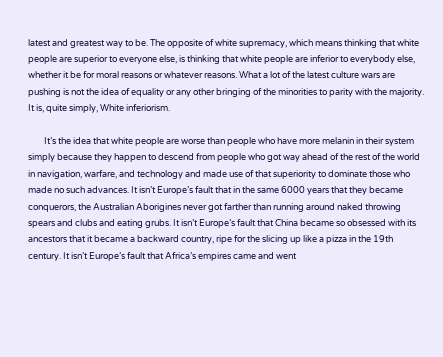latest and greatest way to be. The opposite of white supremacy, which means thinking that white people are superior to everyone else, is thinking that white people are inferior to everybody else, whether it be for moral reasons or whatever reasons. What a lot of the latest culture wars are pushing is not the idea of equality or any other bringing of the minorities to parity with the majority. It is, quite simply, White inferiorism.

        It’s the idea that white people are worse than people who have more melanin in their system simply because they happen to descend from people who got way ahead of the rest of the world in navigation, warfare, and technology and made use of that superiority to dominate those who made no such advances. It isn’t Europe’s fault that in the same 6000 years that they became conquerors, the Australian Aborigines never got farther than running around naked throwing spears and clubs and eating grubs. It isn’t Europe’s fault that China became so obsessed with its ancestors that it became a backward country, ripe for the slicing up like a pizza in the 19th century. It isn’t Europe’s fault that Africa’s empires came and went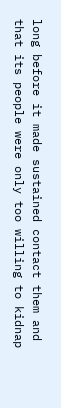long before it made sustained contact them and that its people were only too willing to kidnap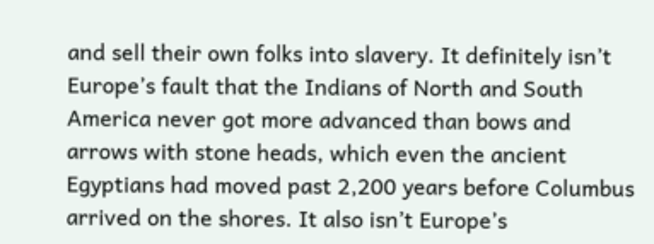and sell their own folks into slavery. It definitely isn’t Europe’s fault that the Indians of North and South America never got more advanced than bows and arrows with stone heads, which even the ancient Egyptians had moved past 2,200 years before Columbus arrived on the shores. It also isn’t Europe’s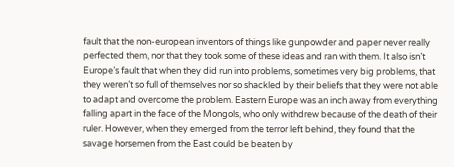fault that the non-european inventors of things like gunpowder and paper never really perfected them, nor that they took some of these ideas and ran with them. It also isn’t Europe’s fault that when they did run into problems, sometimes very big problems, that they weren’t so full of themselves nor so shackled by their beliefs that they were not able to adapt and overcome the problem. Eastern Europe was an inch away from everything falling apart in the face of the Mongols, who only withdrew because of the death of their ruler. However, when they emerged from the terror left behind, they found that the savage horsemen from the East could be beaten by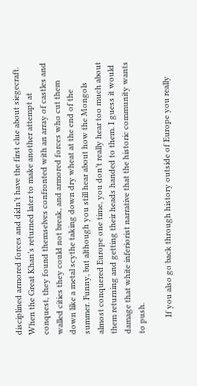disciplined armored forces and didn’t have the first clue about siegecraft. When the Great Khan’s returned later to make another attempt at conquest, they found themselves confronted with an array of castles and walled cities they could not break, and armored forces who cut them down like a metal scythe taking down dry wheat at the end of the summer. Funny, but although you still hear about how the Mongols almost conquered Europe one time, you don’t really hear too much about them returning and getting their heads handed to them. I guess it would damage that white inferiorist narrative that the historic community wants to push.

        If you also go back through history outside of Europe you really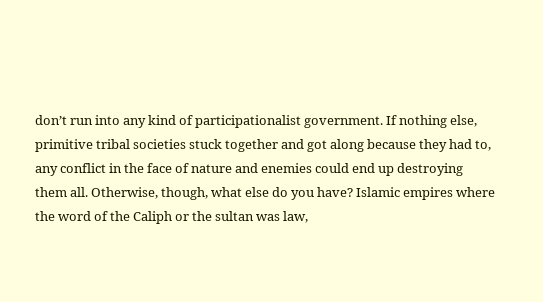don’t run into any kind of participationalist government. If nothing else, primitive tribal societies stuck together and got along because they had to, any conflict in the face of nature and enemies could end up destroying them all. Otherwise, though, what else do you have? Islamic empires where the word of the Caliph or the sultan was law,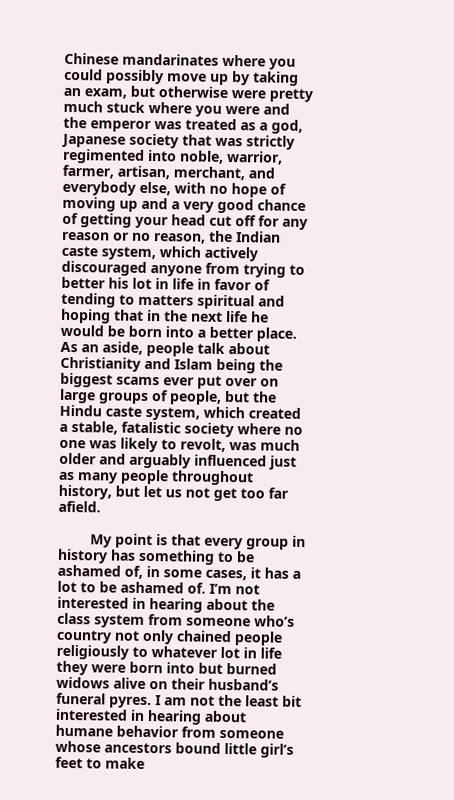Chinese mandarinates where you could possibly move up by taking an exam, but otherwise were pretty much stuck where you were and the emperor was treated as a god, Japanese society that was strictly regimented into noble, warrior, farmer, artisan, merchant, and everybody else, with no hope of moving up and a very good chance of getting your head cut off for any reason or no reason, the Indian caste system, which actively discouraged anyone from trying to better his lot in life in favor of tending to matters spiritual and hoping that in the next life he would be born into a better place. As an aside, people talk about Christianity and Islam being the biggest scams ever put over on large groups of people, but the Hindu caste system, which created a stable, fatalistic society where no one was likely to revolt, was much older and arguably influenced just as many people throughout history, but let us not get too far afield.

        My point is that every group in history has something to be ashamed of, in some cases, it has a lot to be ashamed of. I’m not interested in hearing about the class system from someone who’s country not only chained people religiously to whatever lot in life they were born into but burned widows alive on their husband’s funeral pyres. I am not the least bit interested in hearing about humane behavior from someone whose ancestors bound little girl’s feet to make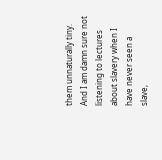them unnaturally tiny. And I am damn sure not listening to lectures about slavery when I have never seen a slave,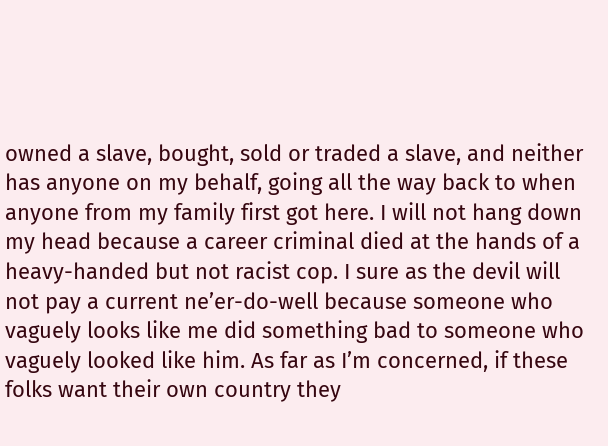owned a slave, bought, sold or traded a slave, and neither has anyone on my behalf, going all the way back to when anyone from my family first got here. I will not hang down my head because a career criminal died at the hands of a heavy-handed but not racist cop. I sure as the devil will not pay a current ne’er-do-well because someone who vaguely looks like me did something bad to someone who vaguely looked like him. As far as I’m concerned, if these folks want their own country they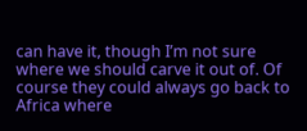can have it, though I’m not sure where we should carve it out of. Of course they could always go back to Africa where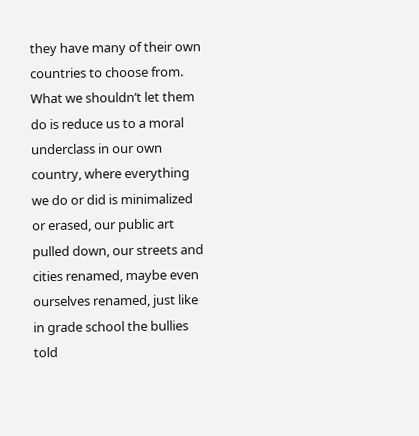they have many of their own countries to choose from. What we shouldn’t let them do is reduce us to a moral underclass in our own country, where everything we do or did is minimalized or erased, our public art pulled down, our streets and cities renamed, maybe even ourselves renamed, just like in grade school the bullies told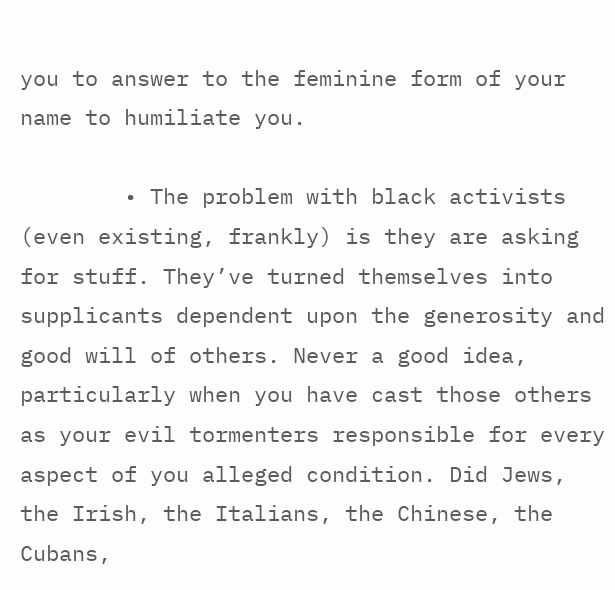you to answer to the feminine form of your name to humiliate you.

        • The problem with black activists (even existing, frankly) is they are asking for stuff. They’ve turned themselves into supplicants dependent upon the generosity and good will of others. Never a good idea, particularly when you have cast those others as your evil tormenters responsible for every aspect of you alleged condition. Did Jews, the Irish, the Italians, the Chinese, the Cubans,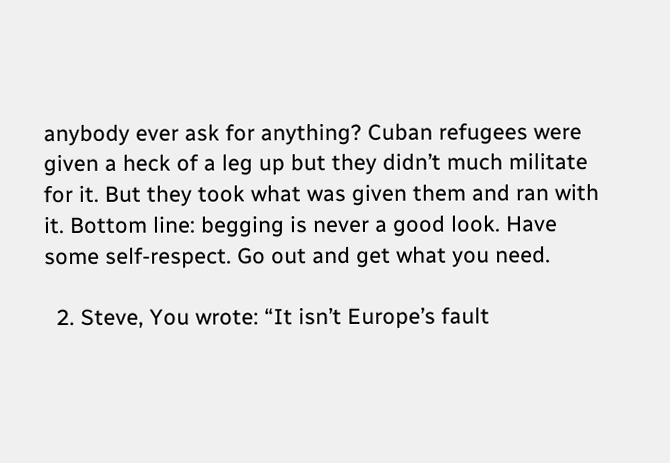anybody ever ask for anything? Cuban refugees were given a heck of a leg up but they didn’t much militate for it. But they took what was given them and ran with it. Bottom line: begging is never a good look. Have some self-respect. Go out and get what you need.

  2. Steve, You wrote: “It isn’t Europe’s fault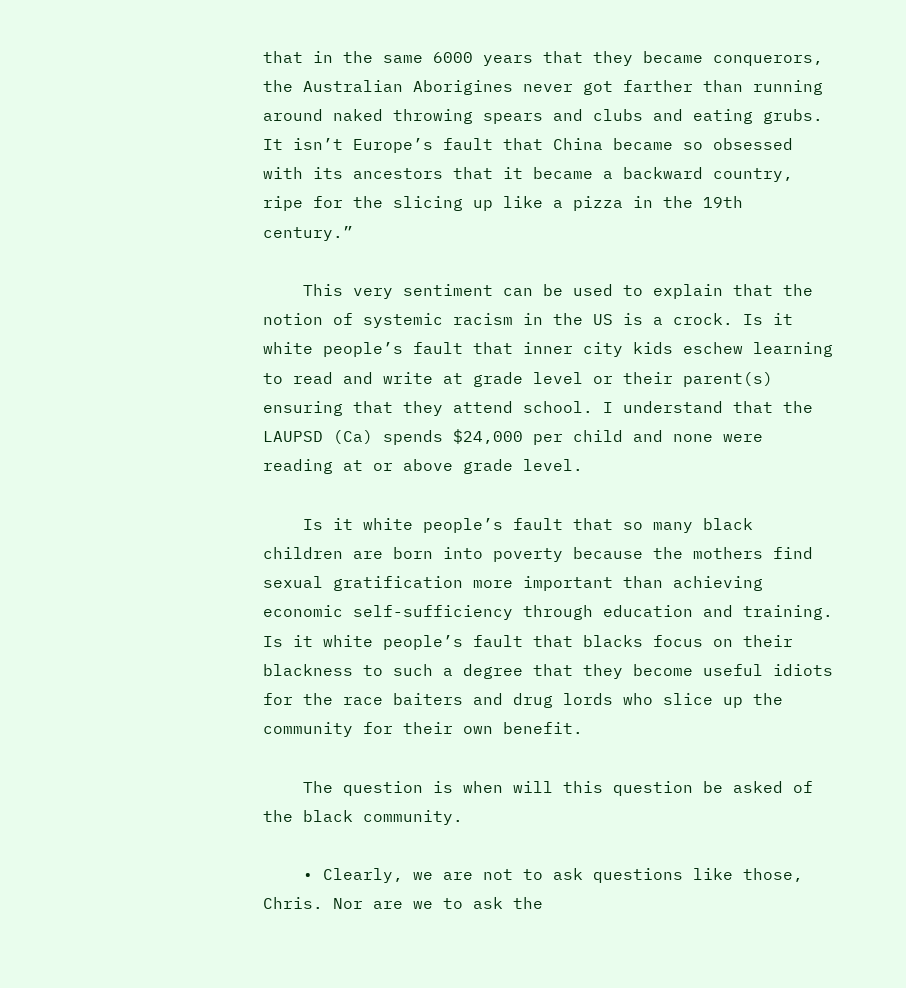that in the same 6000 years that they became conquerors, the Australian Aborigines never got farther than running around naked throwing spears and clubs and eating grubs. It isn’t Europe’s fault that China became so obsessed with its ancestors that it became a backward country, ripe for the slicing up like a pizza in the 19th century.”

    This very sentiment can be used to explain that the notion of systemic racism in the US is a crock. Is it white people’s fault that inner city kids eschew learning to read and write at grade level or their parent(s) ensuring that they attend school. I understand that the LAUPSD (Ca) spends $24,000 per child and none were reading at or above grade level.

    Is it white people’s fault that so many black children are born into poverty because the mothers find sexual gratification more important than achieving economic self-sufficiency through education and training. Is it white people’s fault that blacks focus on their blackness to such a degree that they become useful idiots for the race baiters and drug lords who slice up the community for their own benefit.

    The question is when will this question be asked of the black community.

    • Clearly, we are not to ask questions like those, Chris. Nor are we to ask the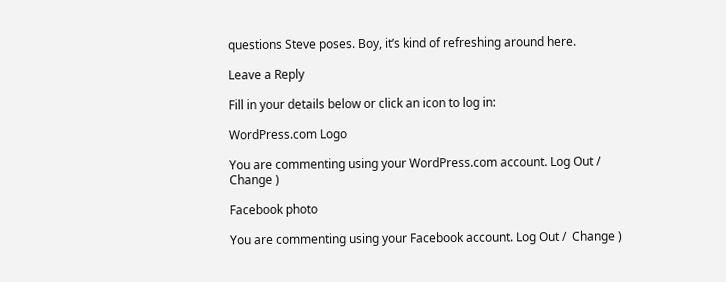questions Steve poses. Boy, it’s kind of refreshing around here.

Leave a Reply

Fill in your details below or click an icon to log in:

WordPress.com Logo

You are commenting using your WordPress.com account. Log Out /  Change )

Facebook photo

You are commenting using your Facebook account. Log Out /  Change )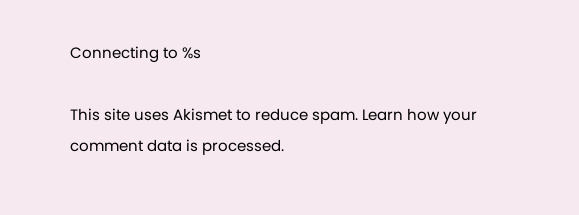Connecting to %s

This site uses Akismet to reduce spam. Learn how your comment data is processed.